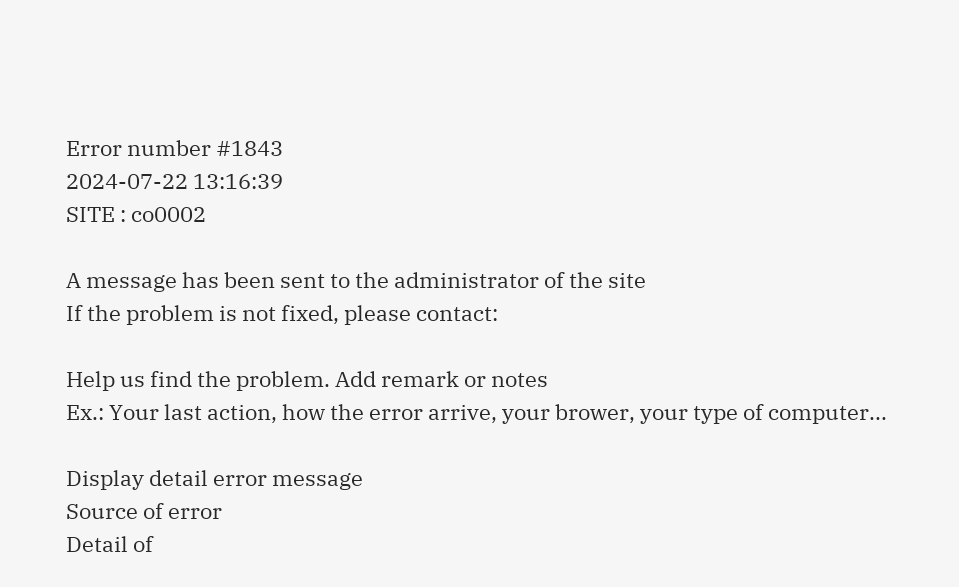Error number #1843
2024-07-22 13:16:39
SITE : co0002

A message has been sent to the administrator of the site
If the problem is not fixed, please contact:

Help us find the problem. Add remark or notes
Ex.: Your last action, how the error arrive, your brower, your type of computer...

Display detail error message
Source of error
Detail of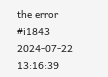the error #i1843
2024-07-22 13:16:39